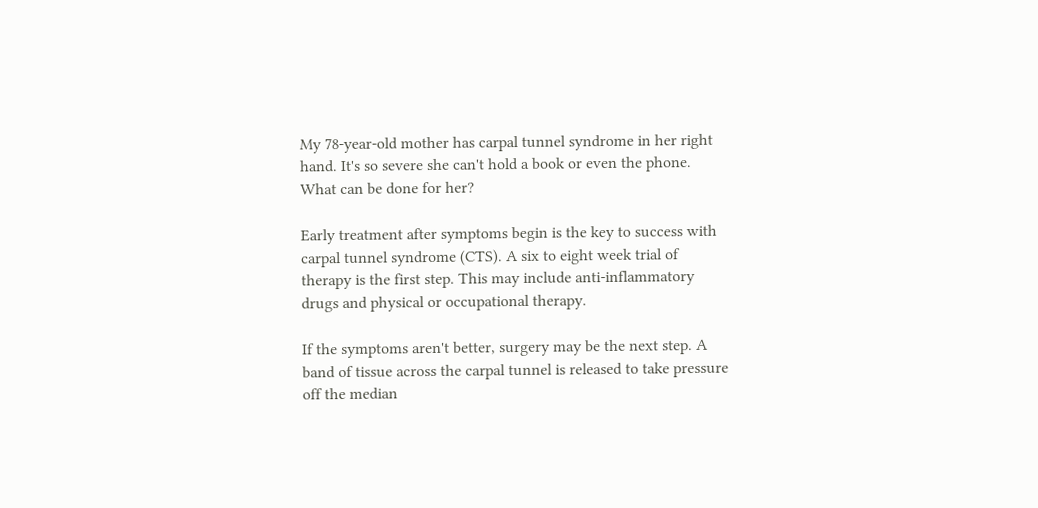My 78-year-old mother has carpal tunnel syndrome in her right hand. It's so severe she can't hold a book or even the phone. What can be done for her?

Early treatment after symptoms begin is the key to success with carpal tunnel syndrome (CTS). A six to eight week trial of therapy is the first step. This may include anti-inflammatory drugs and physical or occupational therapy.

If the symptoms aren't better, surgery may be the next step. A band of tissue across the carpal tunnel is released to take pressure off the median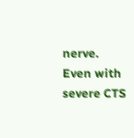nerve. Even with severe CTS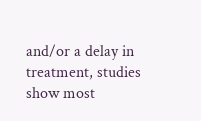and/or a delay in treatment, studies show most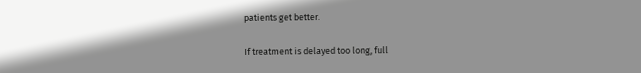patients get better.

If treatment is delayed too long, full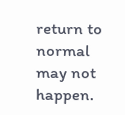return to normal may not happen.